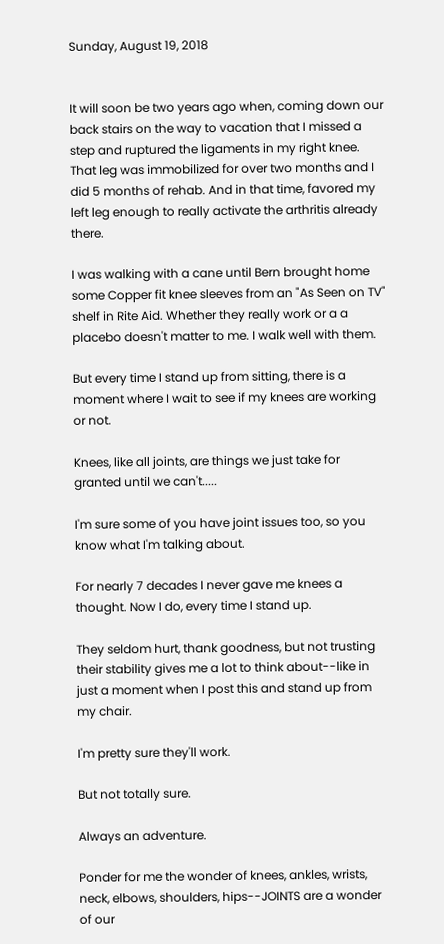Sunday, August 19, 2018


It will soon be two years ago when, coming down our back stairs on the way to vacation that I missed a step and ruptured the ligaments in my right knee. That leg was immobilized for over two months and I did 5 months of rehab. And in that time, favored my left leg enough to really activate the arthritis already there.

I was walking with a cane until Bern brought home some Copper fit knee sleeves from an "As Seen on TV" shelf in Rite Aid. Whether they really work or a a placebo doesn't matter to me. I walk well with them.

But every time I stand up from sitting, there is a moment where I wait to see if my knees are working or not.

Knees, like all joints, are things we just take for granted until we can't.....

I'm sure some of you have joint issues too, so you know what I'm talking about.

For nearly 7 decades I never gave me knees a thought. Now I do, every time I stand up.

They seldom hurt, thank goodness, but not trusting their stability gives me a lot to think about--like in just a moment when I post this and stand up from my chair.

I'm pretty sure they'll work.

But not totally sure.

Always an adventure.

Ponder for me the wonder of knees, ankles, wrists, neck, elbows, shoulders, hips--JOINTS are a wonder of our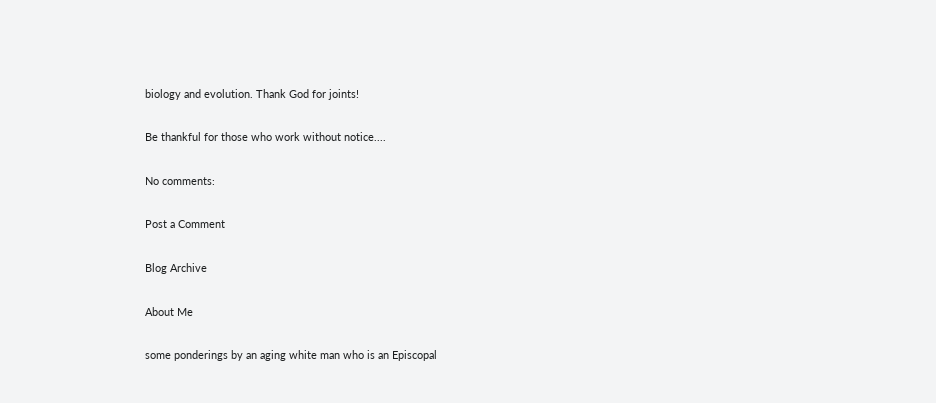biology and evolution. Thank God for joints!

Be thankful for those who work without notice....

No comments:

Post a Comment

Blog Archive

About Me

some ponderings by an aging white man who is an Episcopal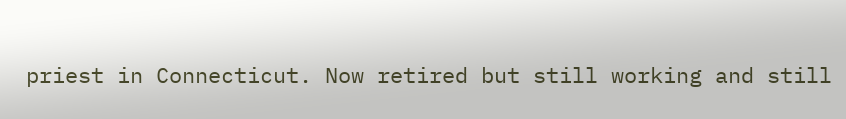priest in Connecticut. Now retired but still working and still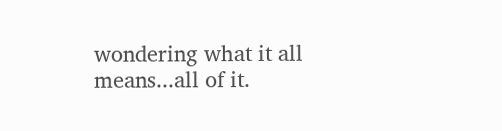wondering what it all means...all of it.